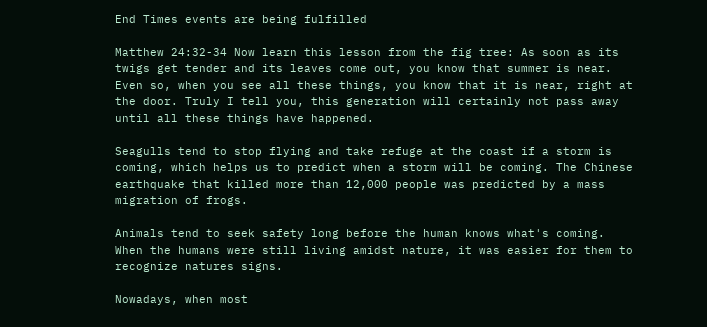End Times events are being fulfilled

Matthew 24:32-34 Now learn this lesson from the fig tree: As soon as its twigs get tender and its leaves come out, you know that summer is near. Even so, when you see all these things, you know that it is near, right at the door. Truly I tell you, this generation will certainly not pass away until all these things have happened.

Seagulls tend to stop flying and take refuge at the coast if a storm is coming, which helps us to predict when a storm will be coming. The Chinese earthquake that killed more than 12,000 people was predicted by a mass migration of frogs.

Animals tend to seek safety long before the human knows what's coming. When the humans were still living amidst nature, it was easier for them to recognize natures signs.

Nowadays, when most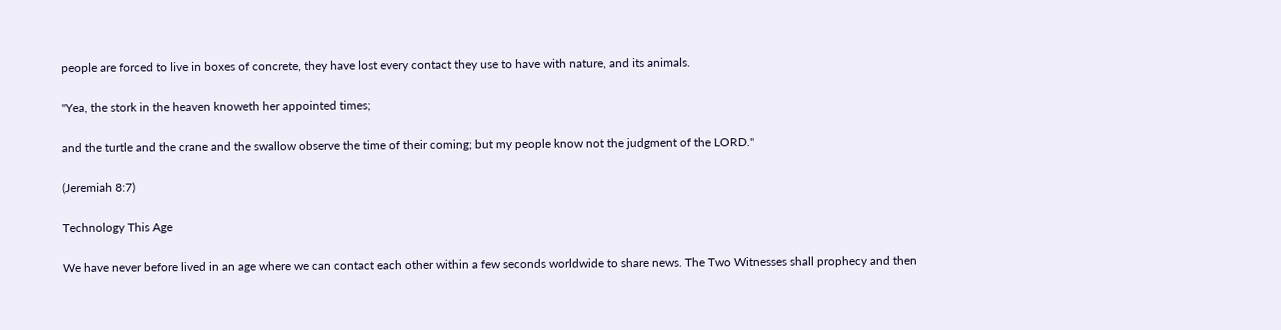people are forced to live in boxes of concrete, they have lost every contact they use to have with nature, and its animals.

"Yea, the stork in the heaven knoweth her appointed times;

and the turtle and the crane and the swallow observe the time of their coming; but my people know not the judgment of the LORD."

(Jeremiah 8:7)

Technology This Age

We have never before lived in an age where we can contact each other within a few seconds worldwide to share news. The Two Witnesses shall prophecy and then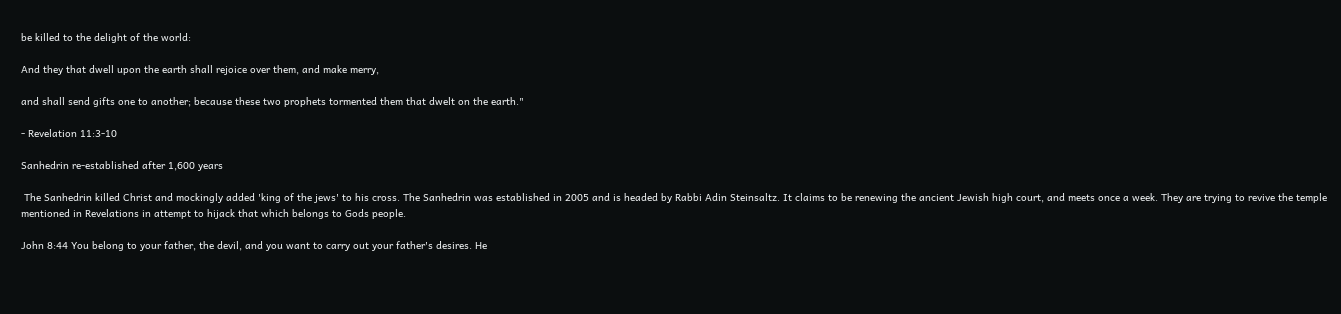be killed to the delight of the world:

And they that dwell upon the earth shall rejoice over them, and make merry,

and shall send gifts one to another; because these two prophets tormented them that dwelt on the earth."

- Revelation 11:3-10

Sanhedrin re-established after 1,600 years

 The Sanhedrin killed Christ and mockingly added 'king of the jews' to his cross. The Sanhedrin was established in 2005 and is headed by Rabbi Adin Steinsaltz. It claims to be renewing the ancient Jewish high court, and meets once a week. They are trying to revive the temple mentioned in Revelations in attempt to hijack that which belongs to Gods people.

John 8:44 You belong to your father, the devil, and you want to carry out your father's desires. He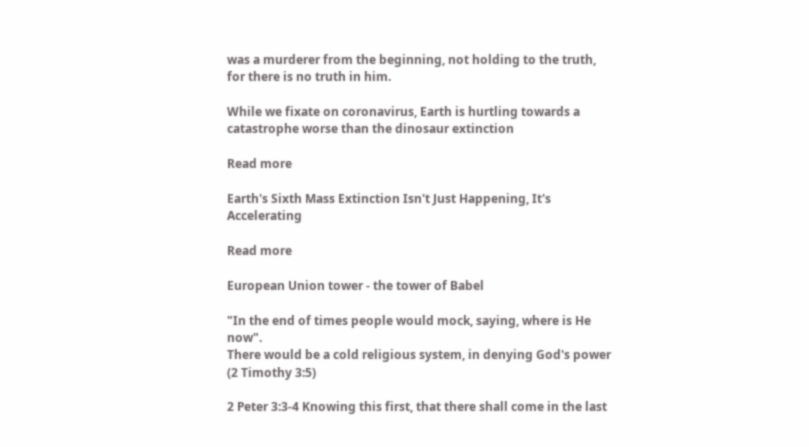was a murderer from the beginning, not holding to the truth, for there is no truth in him.

While we fixate on coronavirus, Earth is hurtling towards a catastrophe worse than the dinosaur extinction

Read more

Earth's Sixth Mass Extinction Isn't Just Happening, It's Accelerating

Read more

European Union tower - the tower of Babel

"In the end of times people would mock, saying, where is He now".
There would be a cold religious system, in denying God's power (2 Timothy 3:5)

2 Peter 3:3-4 Knowing this first, that there shall come in the last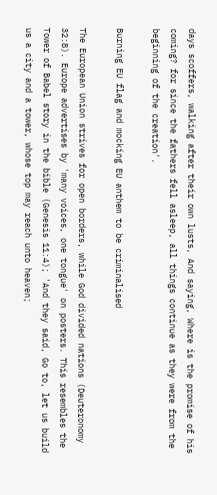days scoffers, walking after their own lusts, And saying, Where is the promise of his coming? for since the fathers fell asleep, all things continue as they were from the beginning of the creation'.

Burning EU flag and mocking EU anthem to be criminalised

The European Union strives for open borders, while God divided nations (Deuteronomy 32:8). Europe advertises by 'many voices, one tongue' on posters. This resembles the Tower of Babel story in the bible (Genesis 11:4); 'And they said, Go to, let us build us a city and a tower, whose top may reach unto heaven;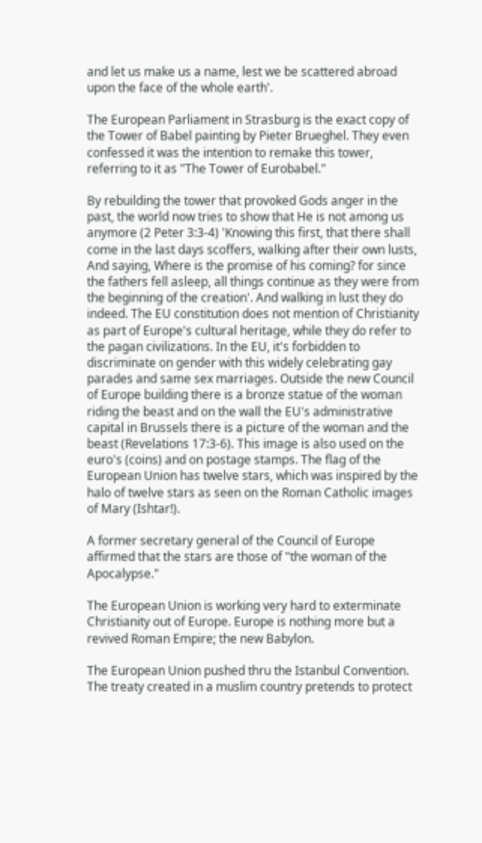and let us make us a name, lest we be scattered abroad upon the face of the whole earth'.

The European Parliament in Strasburg is the exact copy of the Tower of Babel painting by Pieter Brueghel. They even confessed it was the intention to remake this tower, referring to it as "The Tower of Eurobabel."

By rebuilding the tower that provoked Gods anger in the past, the world now tries to show that He is not among us anymore (2 Peter 3:3-4) 'Knowing this first, that there shall come in the last days scoffers, walking after their own lusts, And saying, Where is the promise of his coming? for since the fathers fell asleep, all things continue as they were from the beginning of the creation'. And walking in lust they do indeed. The EU constitution does not mention of Christianity as part of Europe's cultural heritage, while they do refer to the pagan civilizations. In the EU, it's forbidden to discriminate on gender with this widely celebrating gay parades and same sex marriages. Outside the new Council of Europe building there is a bronze statue of the woman riding the beast and on the wall the EU's administrative capital in Brussels there is a picture of the woman and the beast (Revelations 17:3-6). This image is also used on the euro's (coins) and on postage stamps. The flag of the European Union has twelve stars, which was inspired by the halo of twelve stars as seen on the Roman Catholic images of Mary (Ishtar!).

A former secretary general of the Council of Europe affirmed that the stars are those of "the woman of the Apocalypse."

The European Union is working very hard to exterminate Christianity out of Europe. Europe is nothing more but a revived Roman Empire; the new Babylon.

The European Union pushed thru the Istanbul Convention. The treaty created in a muslim country pretends to protect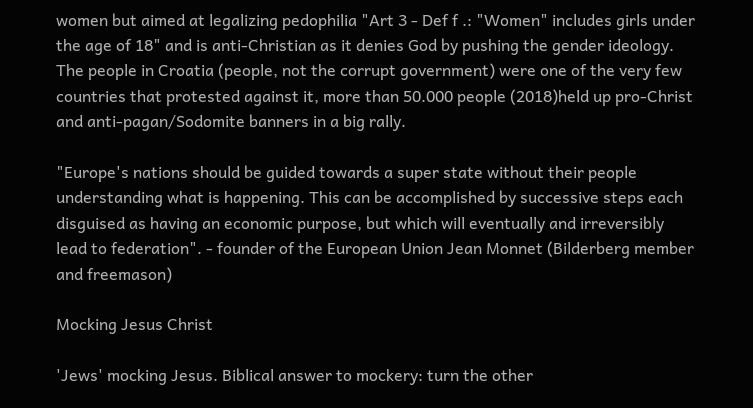women but aimed at legalizing pedophilia "Art 3 - Def f .: "Women" includes girls under the age of 18" and is anti-Christian as it denies God by pushing the gender ideology. The people in Croatia (people, not the corrupt government) were one of the very few countries that protested against it, more than 50.000 people (2018)held up pro-Christ and anti-pagan/Sodomite banners in a big rally.

"Europe's nations should be guided towards a super state without their people understanding what is happening. This can be accomplished by successive steps each disguised as having an economic purpose, but which will eventually and irreversibly lead to federation". - founder of the European Union Jean Monnet (Bilderberg member and freemason)

Mocking Jesus Christ

'Jews' mocking Jesus. Biblical answer to mockery: turn the other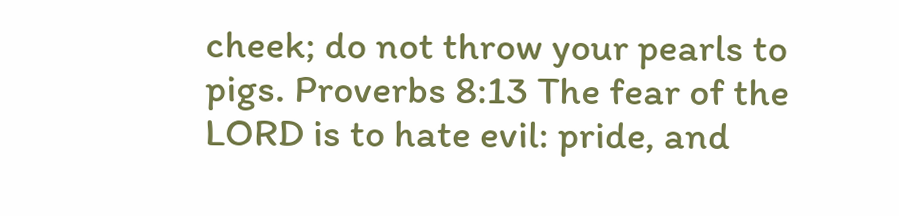cheek; do not throw your pearls to pigs. Proverbs 8:13 The fear of the LORD is to hate evil: pride, and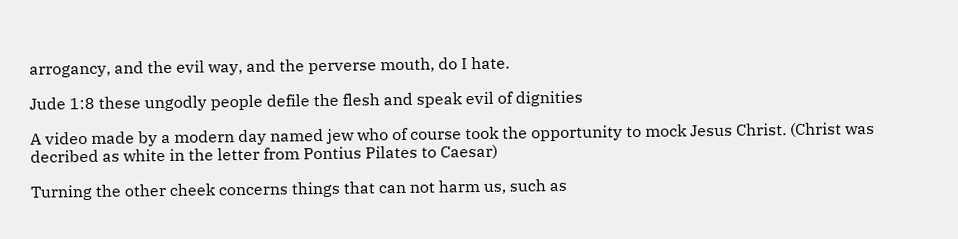arrogancy, and the evil way, and the perverse mouth, do I hate.

Jude 1:8 these ungodly people defile the flesh and speak evil of dignities

A video made by a modern day named jew who of course took the opportunity to mock Jesus Christ. (Christ was decribed as white in the letter from Pontius Pilates to Caesar)

Turning the other cheek concerns things that can not harm us, such as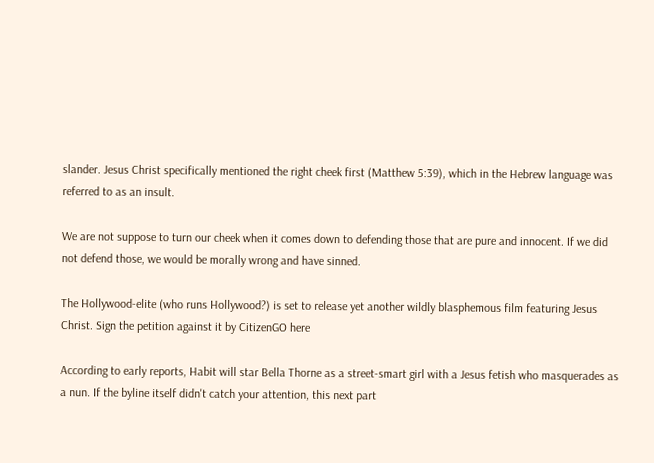slander. Jesus Christ specifically mentioned the right cheek first (Matthew 5:39), which in the Hebrew language was referred to as an insult.

We are not suppose to turn our cheek when it comes down to defending those that are pure and innocent. If we did not defend those, we would be morally wrong and have sinned.

The Hollywood-elite (who runs Hollywood?) is set to release yet another wildly blasphemous film featuring Jesus Christ. Sign the petition against it by CitizenGO here

According to early reports, Habit will star Bella Thorne as a street-smart girl with a Jesus fetish who masquerades as a nun. If the byline itself didn't catch your attention, this next part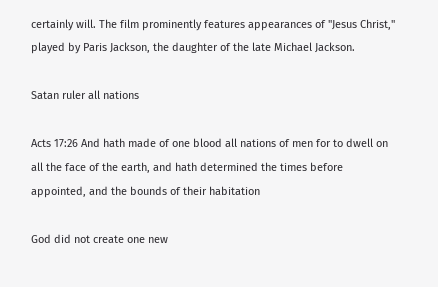certainly will. The film prominently features appearances of "Jesus Christ," played by Paris Jackson, the daughter of the late Michael Jackson.

Satan ruler all nations

Acts 17:26 And hath made of one blood all nations of men for to dwell on all the face of the earth, and hath determined the times before appointed, and the bounds of their habitation

God did not create one new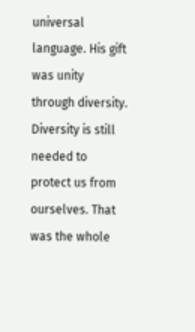universal language. His gift was unity through diversity. Diversity is still needed to protect us from ourselves. That was the whole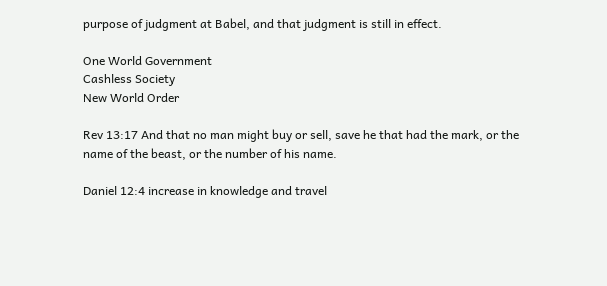purpose of judgment at Babel, and that judgment is still in effect.

One World Government
Cashless Society
New World Order

Rev 13:17 And that no man might buy or sell, save he that had the mark, or the name of the beast, or the number of his name.

Daniel 12:4 increase in knowledge and travel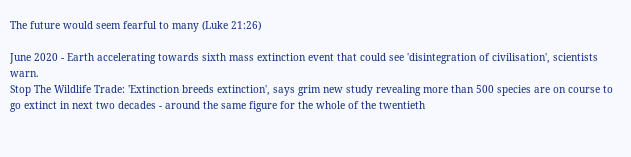The future would seem fearful to many (Luke 21:26)

June 2020 - Earth accelerating towards sixth mass extinction event that could see 'disintegration of civilisation', scientists warn.
Stop The Wildlife Trade: 'Extinction breeds extinction', says grim new study revealing more than 500 species are on course to go extinct in next two decades - around the same figure for the whole of the twentieth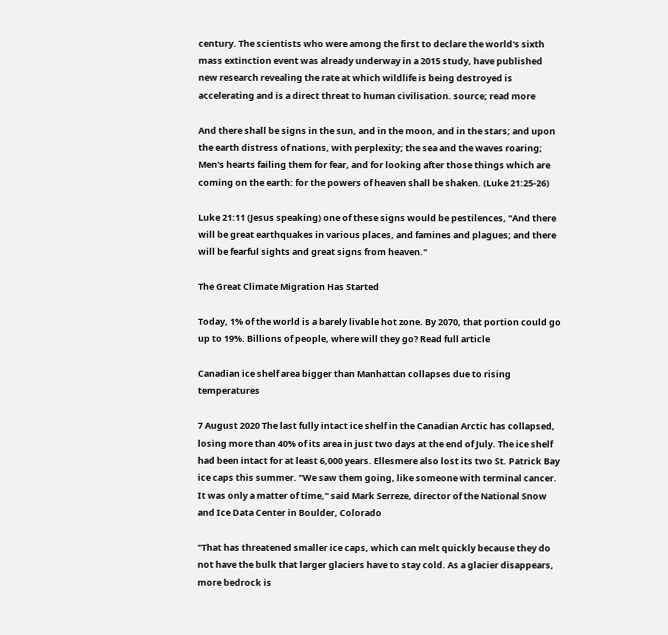century. The scientists who were among the first to declare the world's sixth mass extinction event was already underway in a 2015 study, have published new research revealing the rate at which wildlife is being destroyed is accelerating and is a direct threat to human civilisation. source; read more

And there shall be signs in the sun, and in the moon, and in the stars; and upon the earth distress of nations, with perplexity; the sea and the waves roaring; Men's hearts failing them for fear, and for looking after those things which are coming on the earth: for the powers of heaven shall be shaken. (Luke 21:25-26)

Luke 21:11 (Jesus speaking) one of these signs would be pestilences, "And there will be great earthquakes in various places, and famines and plagues; and there will be fearful sights and great signs from heaven."

The Great Climate Migration Has Started

Today, 1% of the world is a barely livable hot zone. By 2070, that portion could go up to 19%. Billions of people, where will they go? Read full article

Canadian ice shelf area bigger than Manhattan collapses due to rising temperatures

7 August 2020 The last fully intact ice shelf in the Canadian Arctic has collapsed, losing more than 40% of its area in just two days at the end of July. The ice shelf had been intact for at least 6,000 years. Ellesmere also lost its two St. Patrick Bay ice caps this summer. "We saw them going, like someone with terminal cancer. It was only a matter of time," said Mark Serreze, director of the National Snow and Ice Data Center in Boulder, Colorado

"That has threatened smaller ice caps, which can melt quickly because they do not have the bulk that larger glaciers have to stay cold. As a glacier disappears, more bedrock is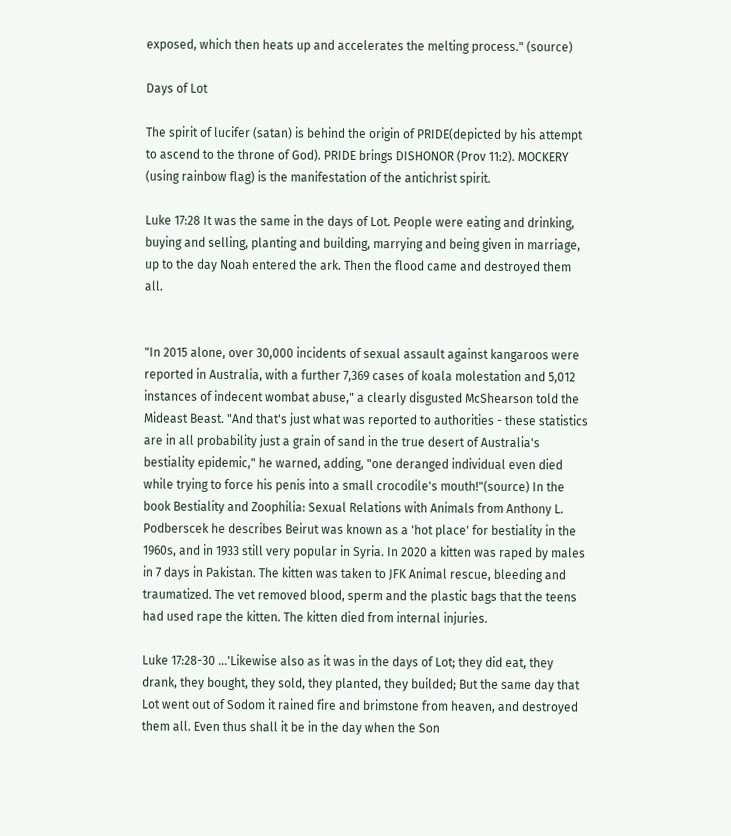exposed, which then heats up and accelerates the melting process." (source)

Days of Lot

The spirit of lucifer (satan) is behind the origin of PRIDE(depicted by his attempt to ascend to the throne of God). PRIDE brings DISHONOR (Prov 11:2). MOCKERY (using rainbow flag) is the manifestation of the antichrist spirit.

Luke 17:28 It was the same in the days of Lot. People were eating and drinking, buying and selling, planting and building, marrying and being given in marriage, up to the day Noah entered the ark. Then the flood came and destroyed them all.


"In 2015 alone, over 30,000 incidents of sexual assault against kangaroos were reported in Australia, with a further 7,369 cases of koala molestation and 5,012 instances of indecent wombat abuse," a clearly disgusted McShearson told the Mideast Beast. "And that's just what was reported to authorities - these statistics are in all probability just a grain of sand in the true desert of Australia's bestiality epidemic," he warned, adding, "one deranged individual even died while trying to force his penis into a small crocodile's mouth!"(source) In the book Bestiality and Zoophilia: Sexual Relations with Animals from Anthony L. Podberscek he describes Beirut was known as a 'hot place' for bestiality in the 1960s, and in 1933 still very popular in Syria. In 2020 a kitten was raped by males in 7 days in Pakistan. The kitten was taken to JFK Animal rescue, bleeding and traumatized. The vet removed blood, sperm and the plastic bags that the teens had used rape the kitten. The kitten died from internal injuries.

Luke 17:28-30 ...'Likewise also as it was in the days of Lot; they did eat, they drank, they bought, they sold, they planted, they builded; But the same day that Lot went out of Sodom it rained fire and brimstone from heaven, and destroyed them all. Even thus shall it be in the day when the Son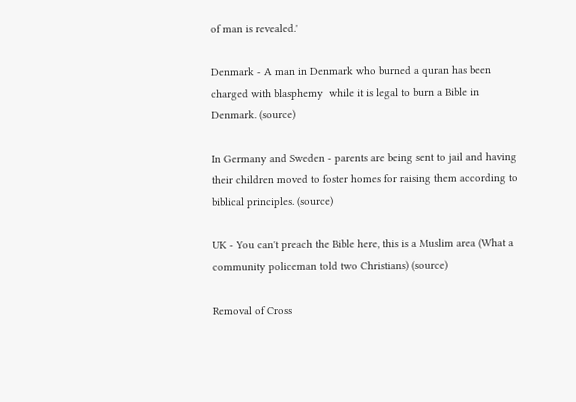of man is revealed.'

Denmark - A man in Denmark who burned a quran has been charged with blasphemy  while it is legal to burn a Bible in Denmark. (source)

In Germany and Sweden - parents are being sent to jail and having their children moved to foster homes for raising them according to biblical principles. (source)

UK - You can't preach the Bible here, this is a Muslim area (What a community policeman told two Christians) (source)

Removal of Cross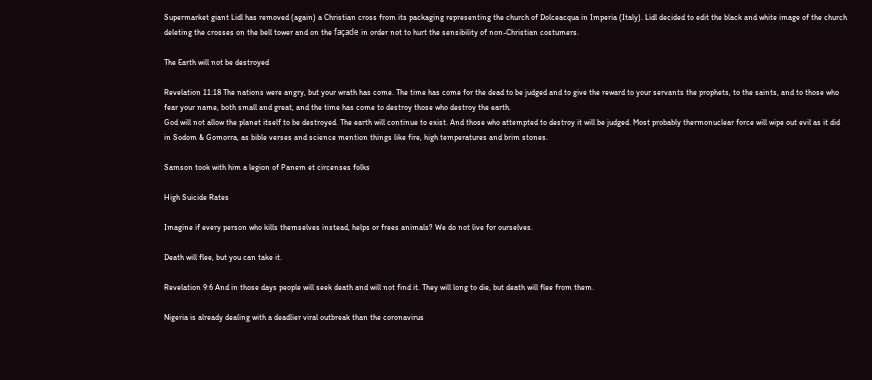Supermarket giant Lidl has removed (again) a Christian cross from its packaging representing the church of Dolceacqua in Imperia (Italy). Lidl decided to edit the black and white image of the church deleting the crosses on the bell tower and on the façade in order not to hurt the sensibility of non-Christian costumers.

The Earth will not be destroyed

Revelation 11:18 The nations were angry, but your wrath has come. The time has come for the dead to be judged and to give the reward to your servants the prophets, to the saints, and to those who fear your name, both small and great, and the time has come to destroy those who destroy the earth.
God will not allow the planet itself to be destroyed. The earth will continue to exist. And those who attempted to destroy it will be judged. Most probably thermonuclear force will wipe out evil as it did in Sodom & Gomorra, as bible verses and science mention things like fire, high temperatures and brim stones.

Samson took with him a legion of Panem et circenses folks

High Suicide Rates

Imagine if every person who kills themselves instead, helps or frees animals? We do not live for ourselves.

Death will flee, but you can take it.

Revelation 9:6 And in those days people will seek death and will not find it. They will long to die, but death will flee from them.

Nigeria is already dealing with a deadlier viral outbreak than the coronavirus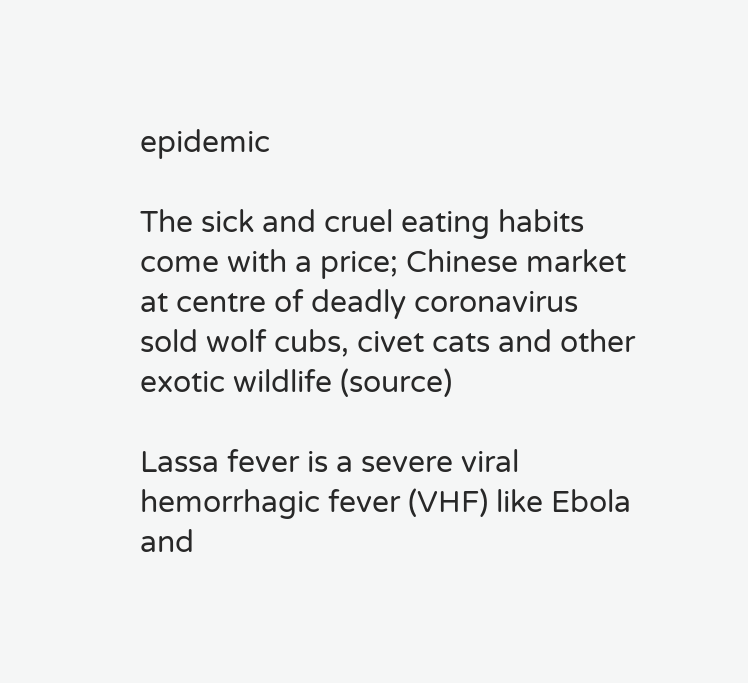epidemic

The sick and cruel eating habits come with a price; Chinese market at centre of deadly coronavirus sold wolf cubs, civet cats and other exotic wildlife (source)

Lassa fever is a severe viral hemorrhagic fever (VHF) like Ebola and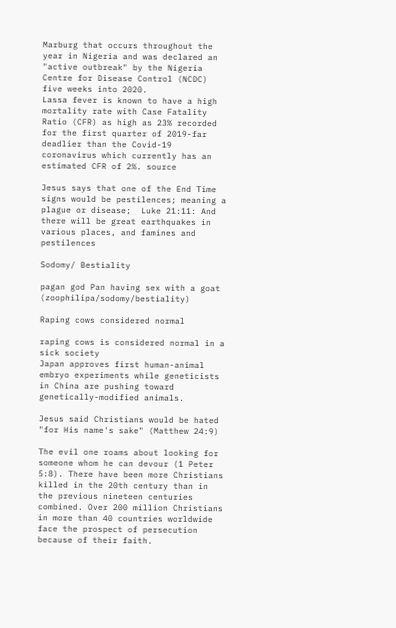Marburg that occurs throughout the year in Nigeria and was declared an "active outbreak" by the Nigeria Centre for Disease Control (NCDC) five weeks into 2020.
Lassa fever is known to have a high mortality rate with Case Fatality Ratio (CFR) as high as 23% recorded for the first quarter of 2019-far deadlier than the Covid-19 coronavirus which currently has an estimated CFR of 2%. source

Jesus says that one of the End Time signs would be pestilences; meaning a plague or disease;  Luke 21:11: And there will be great earthquakes in various places, and famines and pestilences

Sodomy/ Bestiality

pagan god Pan having sex with a goat (zoophilipa/sodomy/bestiality)

Raping cows considered normal

raping cows is considered normal in a sick society
Japan approves first human-animal embryo experiments while geneticists in China are pushing toward genetically-modified animals.

Jesus said Christians would be hated "for His name's sake" (Matthew 24:9)

The evil one roams about looking for someone whom he can devour (1 Peter 5:8). There have been more Christians killed in the 20th century than in the previous nineteen centuries combined. Over 200 million Christians in more than 40 countries worldwide face the prospect of persecution because of their faith.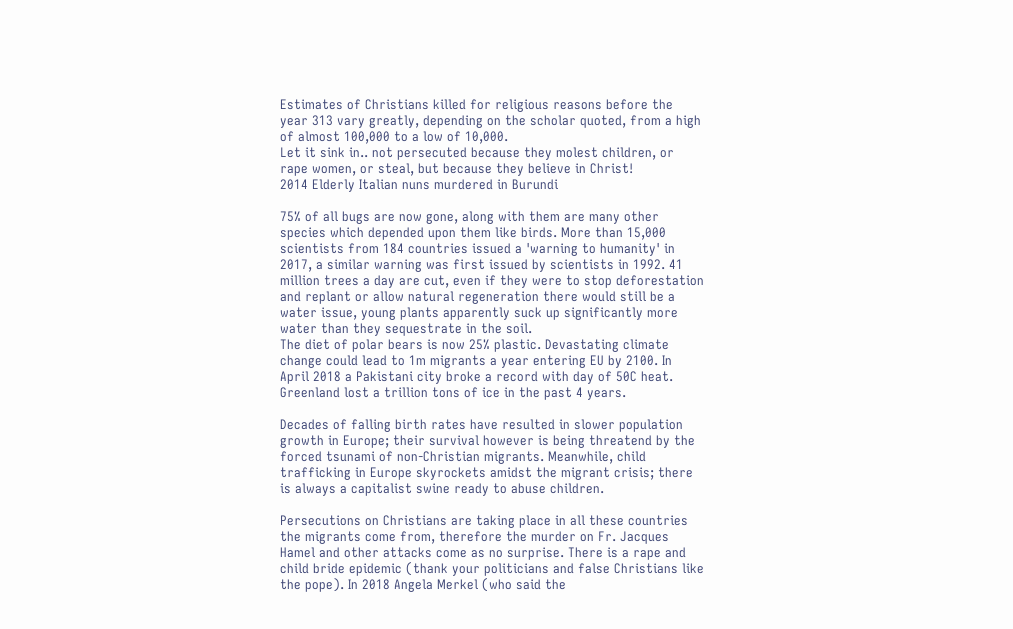Estimates of Christians killed for religious reasons before the year 313 vary greatly, depending on the scholar quoted, from a high of almost 100,000 to a low of 10,000.
Let it sink in.. not persecuted because they molest children, or rape women, or steal, but because they believe in Christ!
2014 Elderly Italian nuns murdered in Burundi

75% of all bugs are now gone, along with them are many other species which depended upon them like birds. More than 15,000 scientists from 184 countries issued a 'warning to humanity' in 2017, a similar warning was first issued by scientists in 1992. 41 million trees a day are cut, even if they were to stop deforestation and replant or allow natural regeneration there would still be a water issue, young plants apparently suck up significantly more water than they sequestrate in the soil.
The diet of polar bears is now 25% plastic. Devastating climate change could lead to 1m migrants a year entering EU by 2100. In April 2018 a Pakistani city broke a record with day of 50C heat. Greenland lost a trillion tons of ice in the past 4 years.

Decades of falling birth rates have resulted in slower population growth in Europe; their survival however is being threatend by the forced tsunami of non-Christian migrants. Meanwhile, child trafficking in Europe skyrockets amidst the migrant crisis; there is always a capitalist swine ready to abuse children.

Persecutions on Christians are taking place in all these countries the migrants come from, therefore the murder on Fr. Jacques Hamel and other attacks come as no surprise. There is a rape and child bride epidemic (thank your politicians and false Christians like the pope). In 2018 Angela Merkel (who said the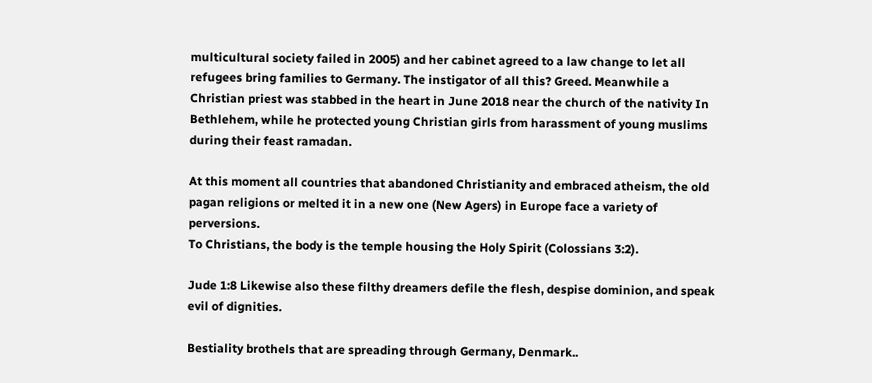multicultural society failed in 2005) and her cabinet agreed to a law change to let all refugees bring families to Germany. The instigator of all this? Greed. Meanwhile a Christian priest was stabbed in the heart in June 2018 near the church of the nativity In Bethlehem, while he protected young Christian girls from harassment of young muslims during their feast ramadan.

At this moment all countries that abandoned Christianity and embraced atheism, the old pagan religions or melted it in a new one (New Agers) in Europe face a variety of perversions.
To Christians, the body is the temple housing the Holy Spirit (Colossians 3:2).

Jude 1:8 Likewise also these filthy dreamers defile the flesh, despise dominion, and speak evil of dignities.

Bestiality brothels that are spreading through Germany, Denmark..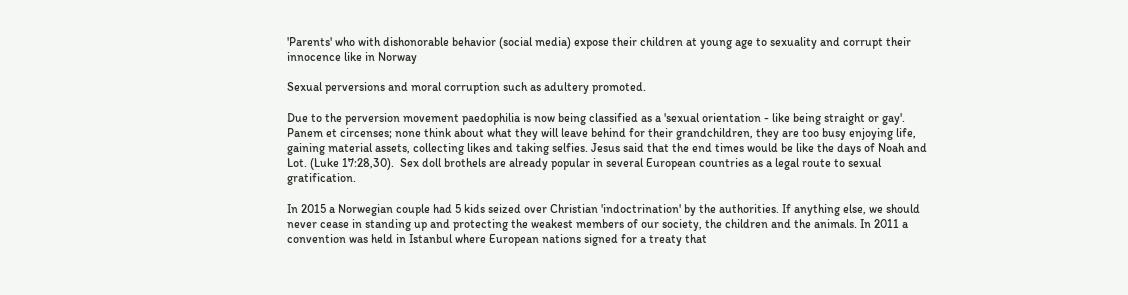'Parents' who with dishonorable behavior (social media) expose their children at young age to sexuality and corrupt their innocence like in Norway

Sexual perversions and moral corruption such as adultery promoted.

Due to the perversion movement paedophilia is now being classified as a 'sexual orientation - like being straight or gay'. Panem et circenses; none think about what they will leave behind for their grandchildren, they are too busy enjoying life, gaining material assets, collecting likes and taking selfies. Jesus said that the end times would be like the days of Noah and Lot. (Luke 17:28,30).  Sex doll brothels are already popular in several European countries as a legal route to sexual gratification.

In 2015 a Norwegian couple had 5 kids seized over Christian 'indoctrination' by the authorities. If anything else, we should never cease in standing up and protecting the weakest members of our society, the children and the animals. In 2011 a convention was held in Istanbul where European nations signed for a treaty that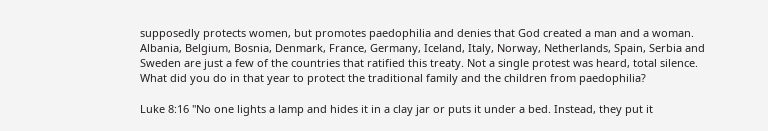supposedly protects women, but promotes paedophilia and denies that God created a man and a woman. Albania, Belgium, Bosnia, Denmark, France, Germany, Iceland, Italy, Norway, Netherlands, Spain, Serbia and Sweden are just a few of the countries that ratified this treaty. Not a single protest was heard, total silence. What did you do in that year to protect the traditional family and the children from paedophilia?

Luke 8:16 "No one lights a lamp and hides it in a clay jar or puts it under a bed. Instead, they put it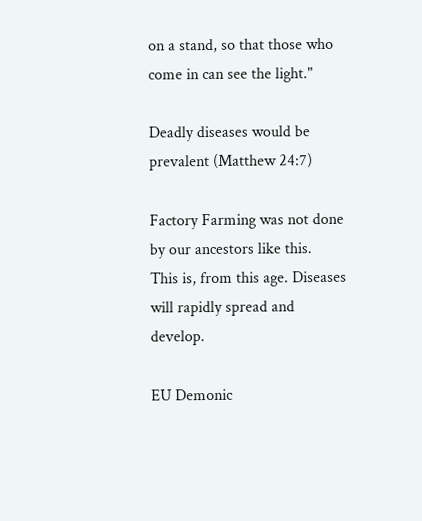on a stand, so that those who come in can see the light."

Deadly diseases would be prevalent (Matthew 24:7)

Factory Farming was not done by our ancestors like this.
This is, from this age. Diseases will rapidly spread and develop.

EU Demonic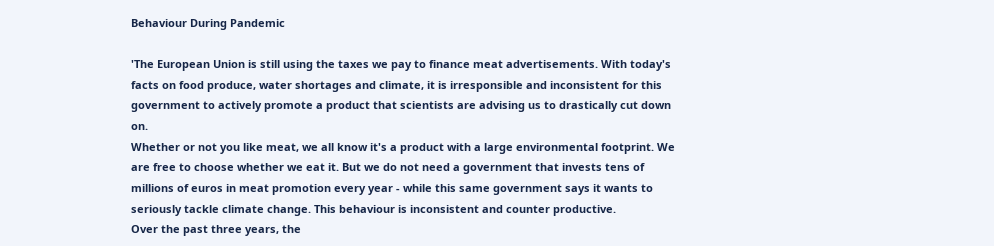Behaviour During Pandemic

'The European Union is still using the taxes we pay to finance meat advertisements. With today's facts on food produce, water shortages and climate, it is irresponsible and inconsistent for this government to actively promote a product that scientists are advising us to drastically cut down on.
Whether or not you like meat, we all know it's a product with a large environmental footprint. We are free to choose whether we eat it. But we do not need a government that invests tens of millions of euros in meat promotion every year - while this same government says it wants to seriously tackle climate change. This behaviour is inconsistent and counter productive.
Over the past three years, the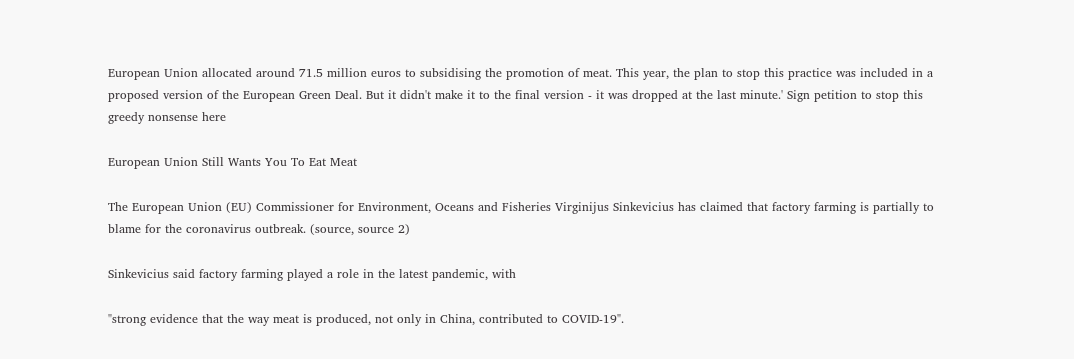European Union allocated around 71.5 million euros to subsidising the promotion of meat. This year, the plan to stop this practice was included in a proposed version of the European Green Deal. But it didn't make it to the final version - it was dropped at the last minute.' Sign petition to stop this greedy nonsense here

European Union Still Wants You To Eat Meat

The European Union (EU) Commissioner for Environment, Oceans and Fisheries Virginijus Sinkevicius has claimed that factory farming is partially to blame for the coronavirus outbreak. (source, source 2)

Sinkevicius said factory farming played a role in the latest pandemic, with

"strong evidence that the way meat is produced, not only in China, contributed to COVID-19".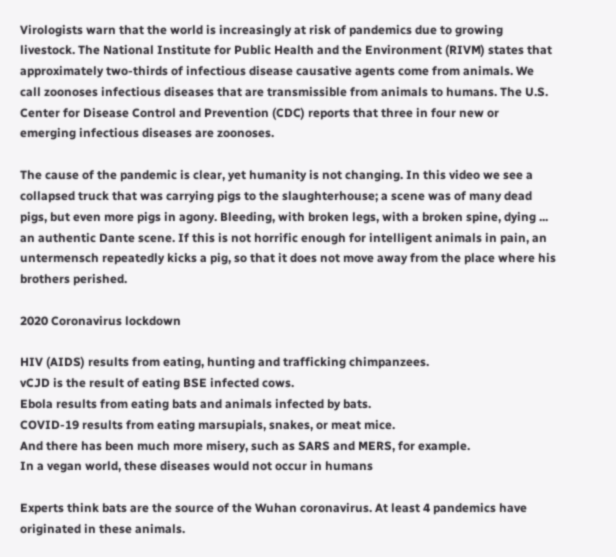Virologists warn that the world is increasingly at risk of pandemics due to growing livestock. The National Institute for Public Health and the Environment (RIVM) states that approximately two-thirds of infectious disease causative agents come from animals. We call zoonoses infectious diseases that are transmissible from animals to humans. The U.S. Center for Disease Control and Prevention (CDC) reports that three in four new or emerging infectious diseases are zoonoses.

The cause of the pandemic is clear, yet humanity is not changing. In this video we see a collapsed truck that was carrying pigs to the slaughterhouse; a scene was of many dead pigs, but even more pigs in agony. Bleeding, with broken legs, with a broken spine, dying ... an authentic Dante scene. If this is not horrific enough for intelligent animals in pain, an untermensch repeatedly kicks a pig, so that it does not move away from the place where his brothers perished.

2020 Coronavirus lockdown

HIV (AIDS) results from eating, hunting and trafficking chimpanzees.
vCJD is the result of eating BSE infected cows.
Ebola results from eating bats and animals infected by bats.
COVID-19 results from eating marsupials, snakes, or meat mice.
And there has been much more misery, such as SARS and MERS, for example.
In a vegan world, these diseases would not occur in humans

Experts think bats are the source of the Wuhan coronavirus. At least 4 pandemics have originated in these animals.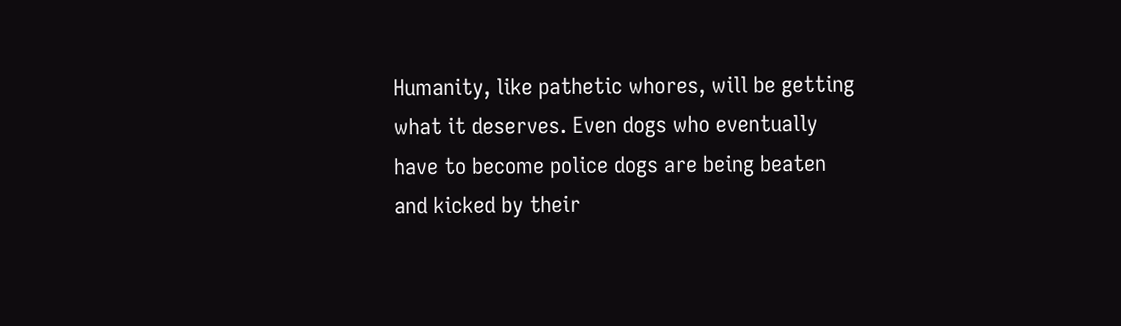Humanity, like pathetic whores, will be getting what it deserves. Even dogs who eventually have to become police dogs are being beaten and kicked by their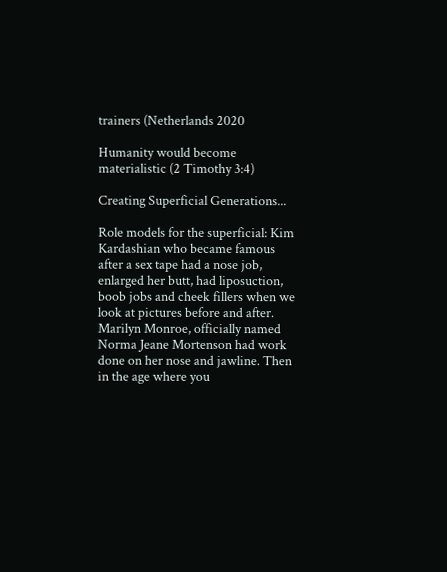trainers (Netherlands 2020

Humanity would become materialistic (2 Timothy 3:4)

Creating Superficial Generations...

Role models for the superficial: Kim Kardashian who became famous after a sex tape had a nose job, enlarged her butt, had liposuction, boob jobs and cheek fillers when we look at pictures before and after. Marilyn Monroe, officially named Norma Jeane Mortenson had work done on her nose and jawline. Then in the age where you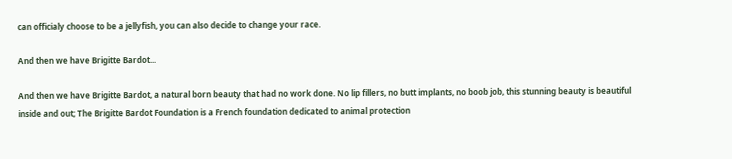can officialy choose to be a jellyfish, you can also decide to change your race.

And then we have Brigitte Bardot...

And then we have Brigitte Bardot, a natural born beauty that had no work done. No lip fillers, no butt implants, no boob job, this stunning beauty is beautiful inside and out; The Brigitte Bardot Foundation is a French foundation dedicated to animal protection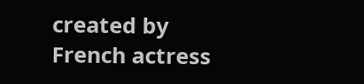created by French actress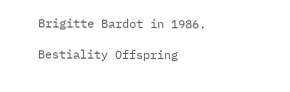Brigitte Bardot in 1986.

Bestiality Offspring